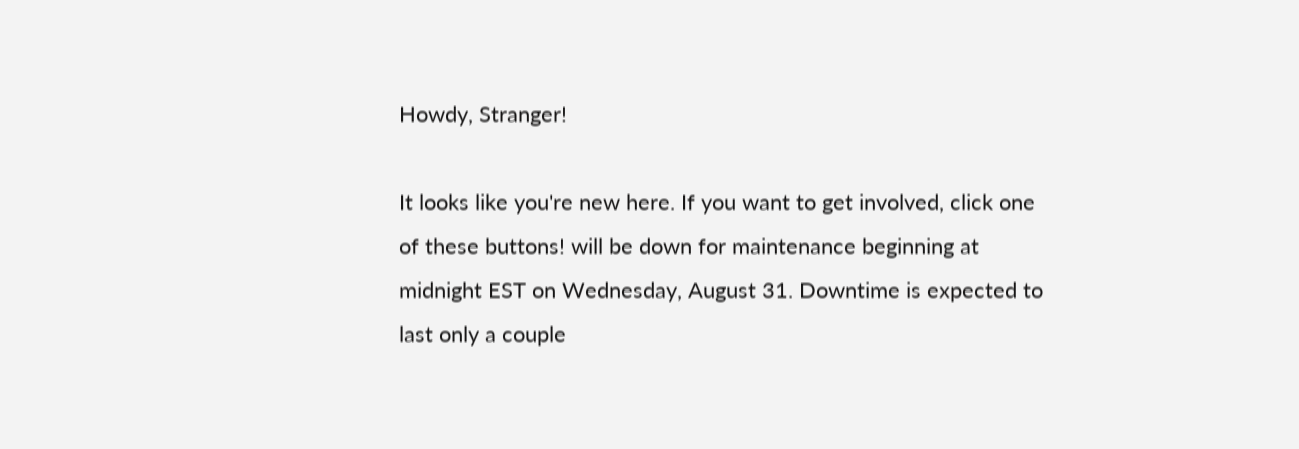Howdy, Stranger!

It looks like you're new here. If you want to get involved, click one of these buttons! will be down for maintenance beginning at midnight EST on Wednesday, August 31. Downtime is expected to last only a couple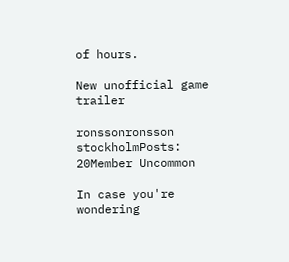of hours.

New unofficial game trailer

ronssonronsson stockholmPosts: 20Member Uncommon

In case you're wondering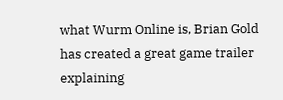what Wurm Online is, Brian Gold has created a great game trailer explaining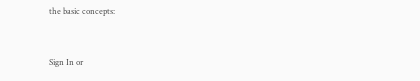the basic concepts:


Sign In or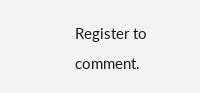Register to comment.